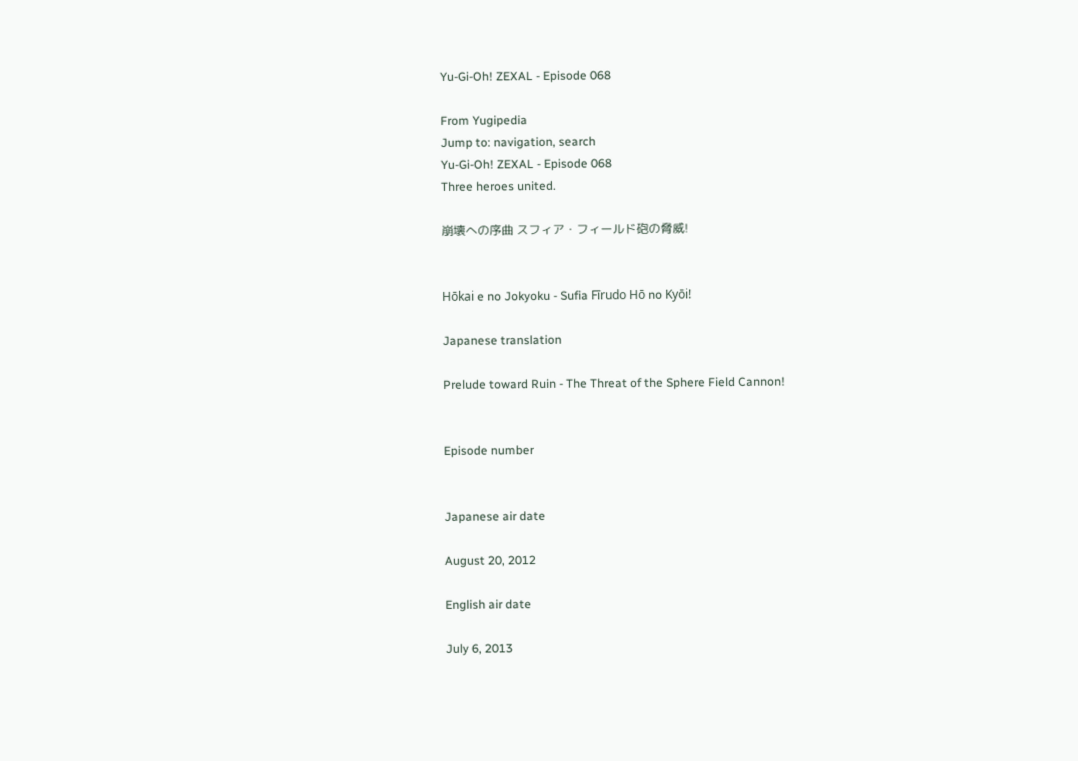Yu-Gi-Oh! ZEXAL - Episode 068

From Yugipedia
Jump to: navigation, search
Yu-Gi-Oh! ZEXAL - Episode 068
Three heroes united.

崩壊への序曲 スフィア・フィールド砲の脅威!


Hōkai e no Jokyoku - Sufia Fīrudo Hō no Kyōi!

Japanese translation

Prelude toward Ruin - The Threat of the Sphere Field Cannon!


Episode number


Japanese air date

August 20, 2012

English air date

July 6, 2013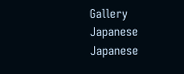Gallery Japanese
Japanese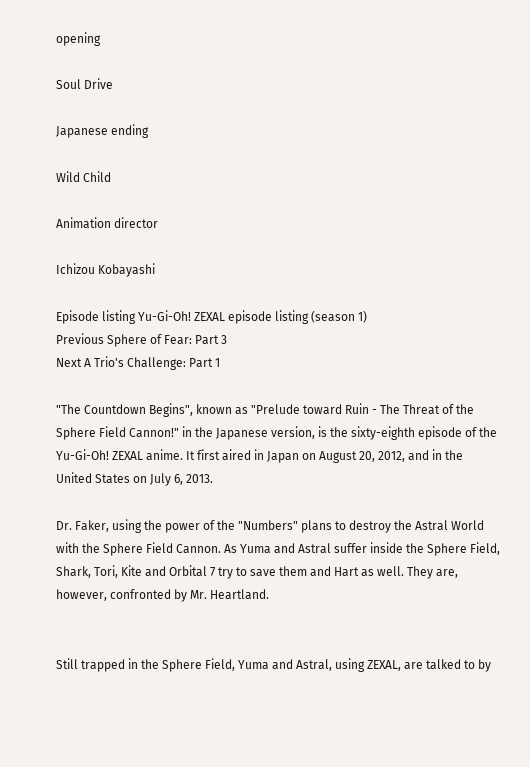opening

Soul Drive

Japanese ending

Wild Child

Animation director

Ichizou Kobayashi

Episode listing Yu-Gi-Oh! ZEXAL episode listing (season 1)
Previous Sphere of Fear: Part 3
Next A Trio's Challenge: Part 1

"The Countdown Begins", known as "Prelude toward Ruin - The Threat of the Sphere Field Cannon!" in the Japanese version, is the sixty-eighth episode of the Yu-Gi-Oh! ZEXAL anime. It first aired in Japan on August 20, 2012, and in the United States on July 6, 2013.

Dr. Faker, using the power of the "Numbers" plans to destroy the Astral World with the Sphere Field Cannon. As Yuma and Astral suffer inside the Sphere Field, Shark, Tori, Kite and Orbital 7 try to save them and Hart as well. They are, however, confronted by Mr. Heartland.


Still trapped in the Sphere Field, Yuma and Astral, using ZEXAL, are talked to by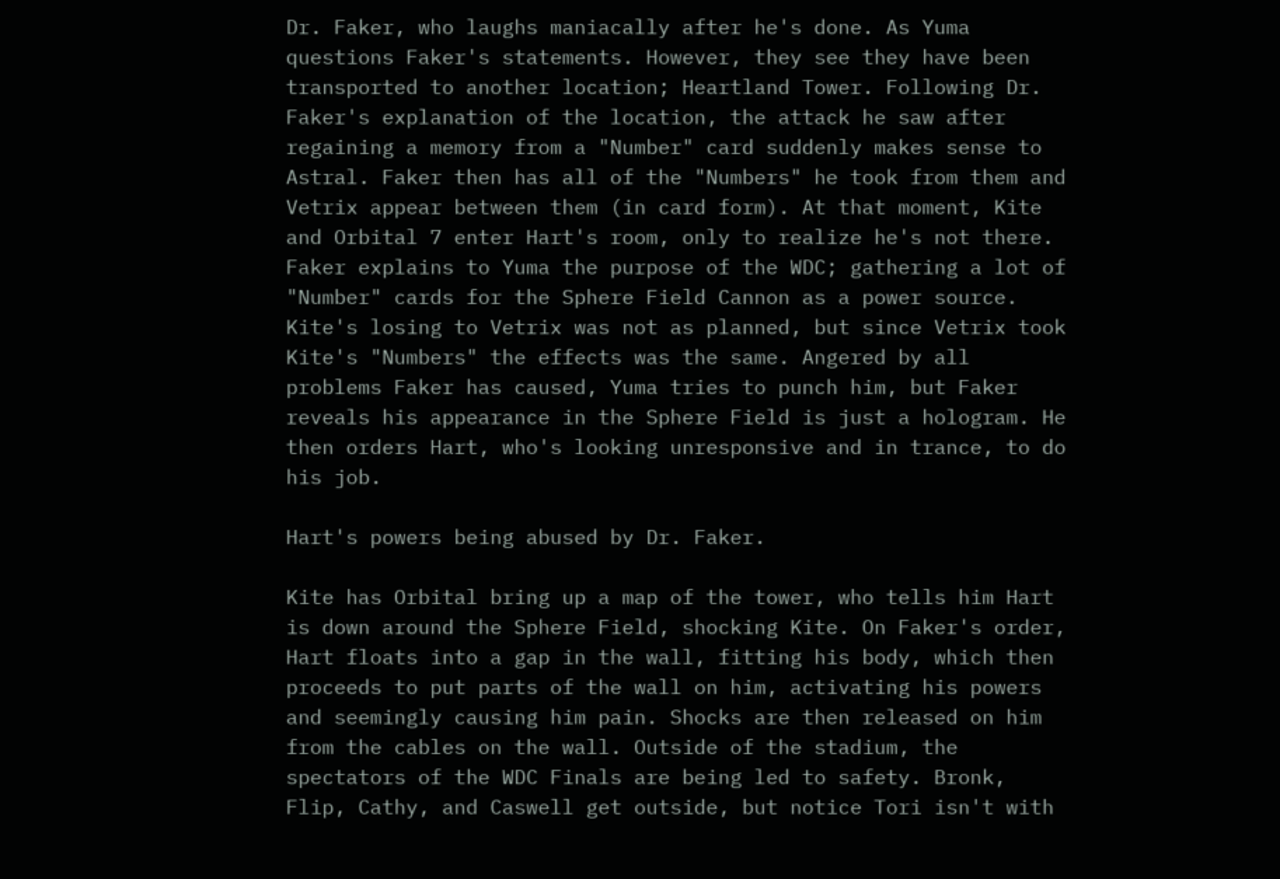Dr. Faker, who laughs maniacally after he's done. As Yuma questions Faker's statements. However, they see they have been transported to another location; Heartland Tower. Following Dr. Faker's explanation of the location, the attack he saw after regaining a memory from a "Number" card suddenly makes sense to Astral. Faker then has all of the "Numbers" he took from them and Vetrix appear between them (in card form). At that moment, Kite and Orbital 7 enter Hart's room, only to realize he's not there. Faker explains to Yuma the purpose of the WDC; gathering a lot of "Number" cards for the Sphere Field Cannon as a power source. Kite's losing to Vetrix was not as planned, but since Vetrix took Kite's "Numbers" the effects was the same. Angered by all problems Faker has caused, Yuma tries to punch him, but Faker reveals his appearance in the Sphere Field is just a hologram. He then orders Hart, who's looking unresponsive and in trance, to do his job.

Hart's powers being abused by Dr. Faker.

Kite has Orbital bring up a map of the tower, who tells him Hart is down around the Sphere Field, shocking Kite. On Faker's order, Hart floats into a gap in the wall, fitting his body, which then proceeds to put parts of the wall on him, activating his powers and seemingly causing him pain. Shocks are then released on him from the cables on the wall. Outside of the stadium, the spectators of the WDC Finals are being led to safety. Bronk, Flip, Cathy, and Caswell get outside, but notice Tori isn't with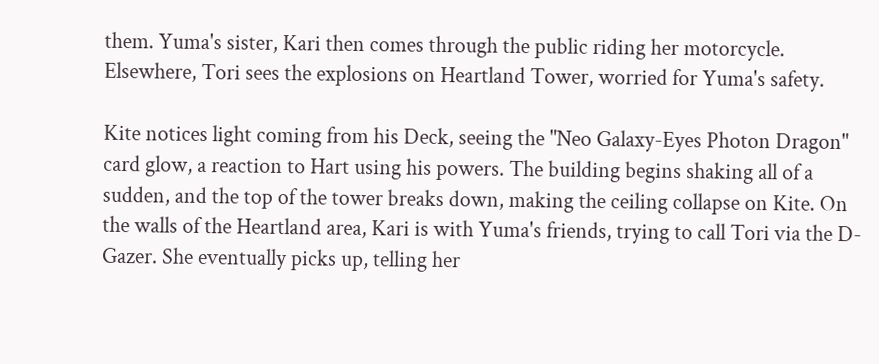them. Yuma's sister, Kari then comes through the public riding her motorcycle. Elsewhere, Tori sees the explosions on Heartland Tower, worried for Yuma's safety.

Kite notices light coming from his Deck, seeing the "Neo Galaxy-Eyes Photon Dragon" card glow, a reaction to Hart using his powers. The building begins shaking all of a sudden, and the top of the tower breaks down, making the ceiling collapse on Kite. On the walls of the Heartland area, Kari is with Yuma's friends, trying to call Tori via the D-Gazer. She eventually picks up, telling her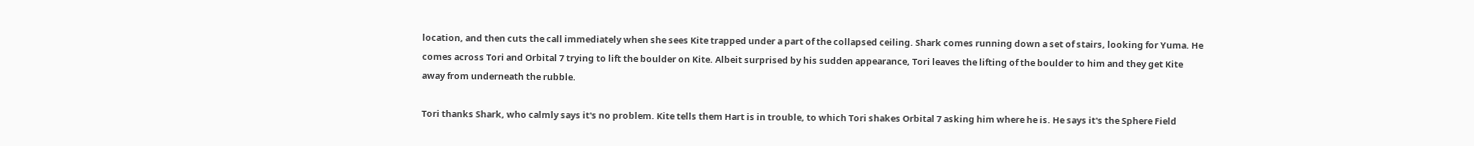location, and then cuts the call immediately when she sees Kite trapped under a part of the collapsed ceiling. Shark comes running down a set of stairs, looking for Yuma. He comes across Tori and Orbital 7 trying to lift the boulder on Kite. Albeit surprised by his sudden appearance, Tori leaves the lifting of the boulder to him and they get Kite away from underneath the rubble.

Tori thanks Shark, who calmly says it's no problem. Kite tells them Hart is in trouble, to which Tori shakes Orbital 7 asking him where he is. He says it's the Sphere Field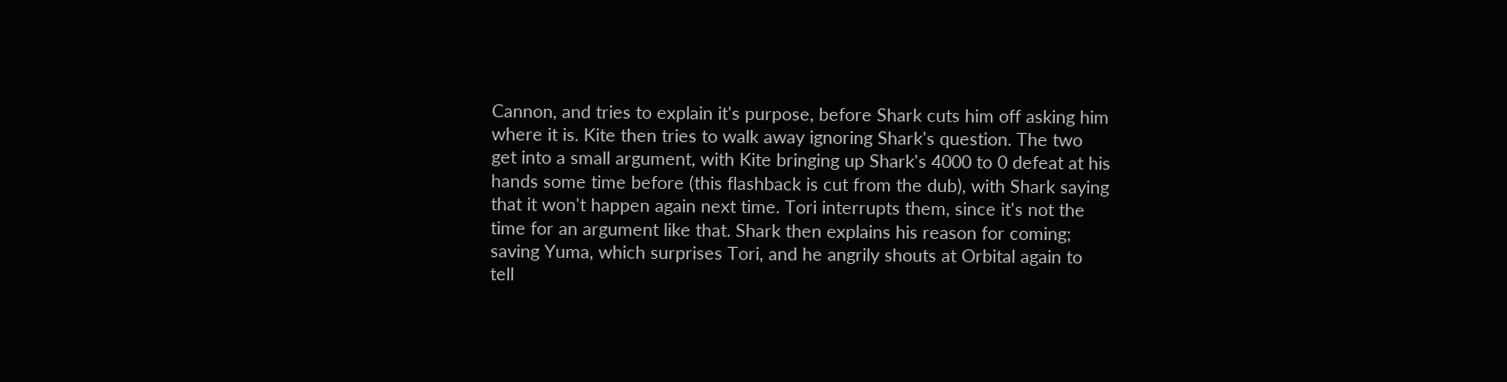Cannon, and tries to explain it's purpose, before Shark cuts him off asking him where it is. Kite then tries to walk away ignoring Shark's question. The two get into a small argument, with Kite bringing up Shark's 4000 to 0 defeat at his hands some time before (this flashback is cut from the dub), with Shark saying that it won't happen again next time. Tori interrupts them, since it's not the time for an argument like that. Shark then explains his reason for coming; saving Yuma, which surprises Tori, and he angrily shouts at Orbital again to tell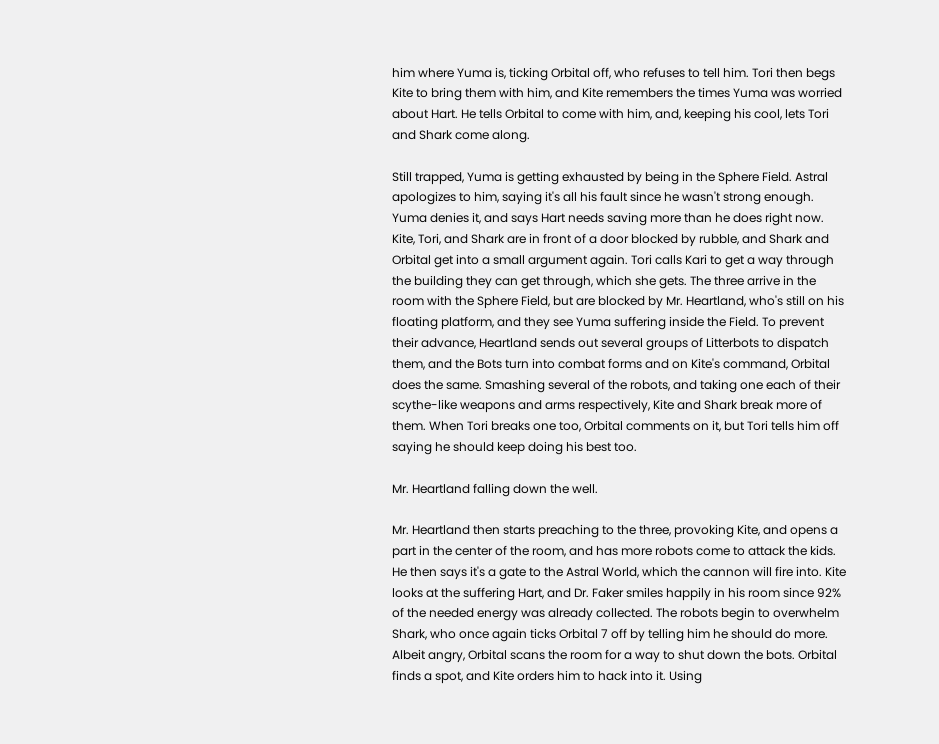him where Yuma is, ticking Orbital off, who refuses to tell him. Tori then begs Kite to bring them with him, and Kite remembers the times Yuma was worried about Hart. He tells Orbital to come with him, and, keeping his cool, lets Tori and Shark come along.

Still trapped, Yuma is getting exhausted by being in the Sphere Field. Astral apologizes to him, saying it's all his fault since he wasn't strong enough. Yuma denies it, and says Hart needs saving more than he does right now. Kite, Tori, and Shark are in front of a door blocked by rubble, and Shark and Orbital get into a small argument again. Tori calls Kari to get a way through the building they can get through, which she gets. The three arrive in the room with the Sphere Field, but are blocked by Mr. Heartland, who's still on his floating platform, and they see Yuma suffering inside the Field. To prevent their advance, Heartland sends out several groups of Litterbots to dispatch them, and the Bots turn into combat forms and on Kite's command, Orbital does the same. Smashing several of the robots, and taking one each of their scythe-like weapons and arms respectively, Kite and Shark break more of them. When Tori breaks one too, Orbital comments on it, but Tori tells him off saying he should keep doing his best too.

Mr. Heartland falling down the well.

Mr. Heartland then starts preaching to the three, provoking Kite, and opens a part in the center of the room, and has more robots come to attack the kids. He then says it's a gate to the Astral World, which the cannon will fire into. Kite looks at the suffering Hart, and Dr. Faker smiles happily in his room since 92% of the needed energy was already collected. The robots begin to overwhelm Shark, who once again ticks Orbital 7 off by telling him he should do more. Albeit angry, Orbital scans the room for a way to shut down the bots. Orbital finds a spot, and Kite orders him to hack into it. Using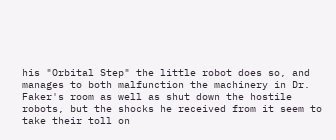his "Orbital Step" the little robot does so, and manages to both malfunction the machinery in Dr. Faker's room as well as shut down the hostile robots, but the shocks he received from it seem to take their toll on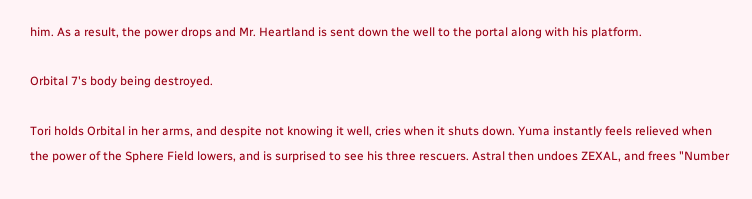him. As a result, the power drops and Mr. Heartland is sent down the well to the portal along with his platform.

Orbital 7's body being destroyed.

Tori holds Orbital in her arms, and despite not knowing it well, cries when it shuts down. Yuma instantly feels relieved when the power of the Sphere Field lowers, and is surprised to see his three rescuers. Astral then undoes ZEXAL, and frees "Number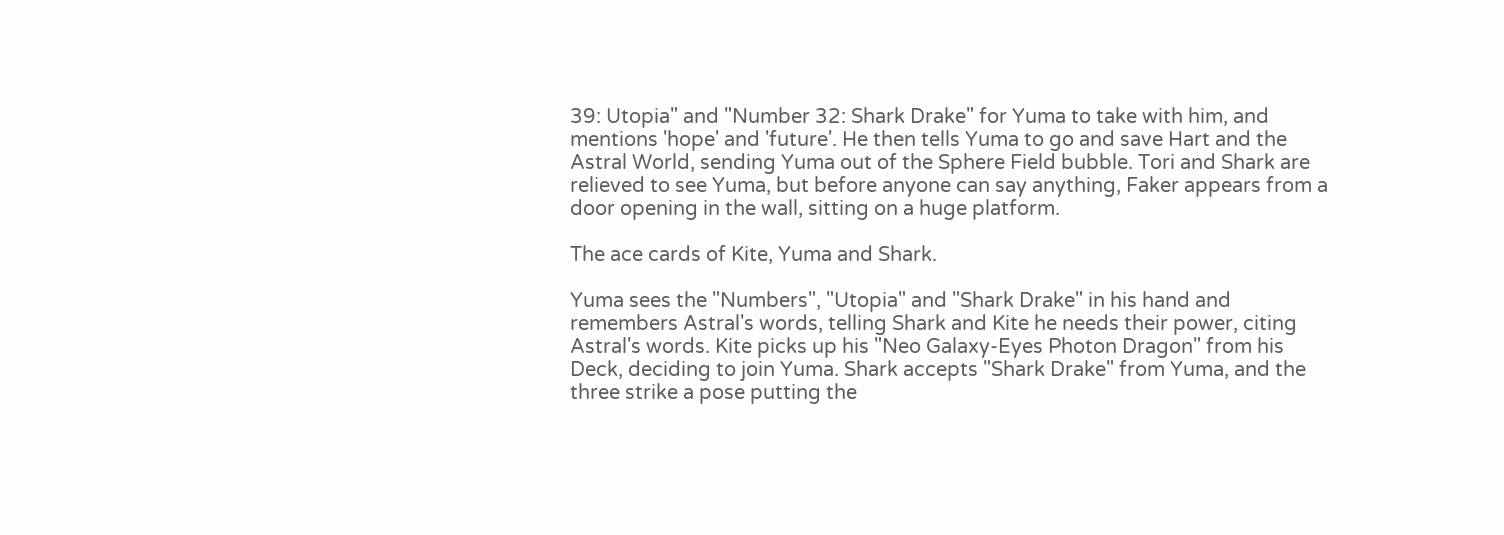39: Utopia" and "Number 32: Shark Drake" for Yuma to take with him, and mentions 'hope' and 'future'. He then tells Yuma to go and save Hart and the Astral World, sending Yuma out of the Sphere Field bubble. Tori and Shark are relieved to see Yuma, but before anyone can say anything, Faker appears from a door opening in the wall, sitting on a huge platform.

The ace cards of Kite, Yuma and Shark.

Yuma sees the "Numbers", "Utopia" and "Shark Drake" in his hand and remembers Astral's words, telling Shark and Kite he needs their power, citing Astral's words. Kite picks up his "Neo Galaxy-Eyes Photon Dragon" from his Deck, deciding to join Yuma. Shark accepts "Shark Drake" from Yuma, and the three strike a pose putting the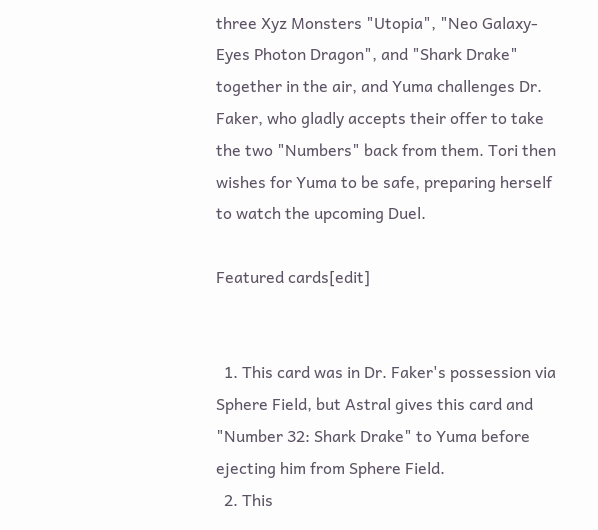three Xyz Monsters "Utopia", "Neo Galaxy-Eyes Photon Dragon", and "Shark Drake" together in the air, and Yuma challenges Dr. Faker, who gladly accepts their offer to take the two "Numbers" back from them. Tori then wishes for Yuma to be safe, preparing herself to watch the upcoming Duel.

Featured cards[edit]


  1. This card was in Dr. Faker's possession via Sphere Field, but Astral gives this card and "Number 32: Shark Drake" to Yuma before ejecting him from Sphere Field.
  2. This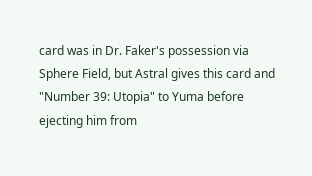card was in Dr. Faker's possession via Sphere Field, but Astral gives this card and "Number 39: Utopia" to Yuma before ejecting him from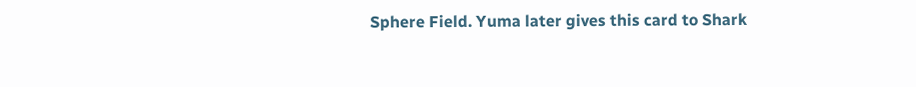Sphere Field. Yuma later gives this card to Shark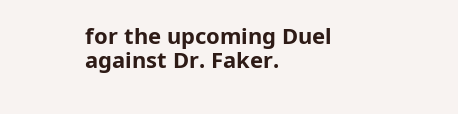for the upcoming Duel against Dr. Faker.